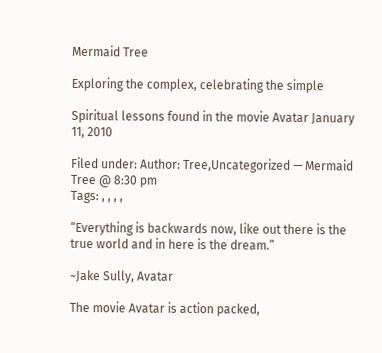Mermaid Tree

Exploring the complex, celebrating the simple

Spiritual lessons found in the movie Avatar January 11, 2010

Filed under: Author: Tree,Uncategorized — Mermaid Tree @ 8:30 pm
Tags: , , , ,

“Everything is backwards now, like out there is the true world and in here is the dream.”

~Jake Sully, Avatar

The movie Avatar is action packed,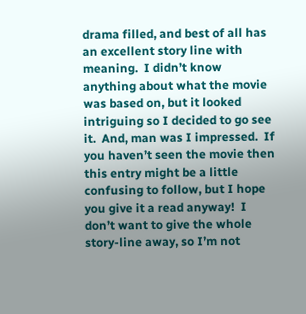drama filled, and best of all has an excellent story line with meaning.  I didn’t know anything about what the movie was based on, but it looked intriguing so I decided to go see it.  And, man was I impressed.  If you haven’t seen the movie then this entry might be a little confusing to follow, but I hope you give it a read anyway!  I don’t want to give the whole story-line away, so I’m not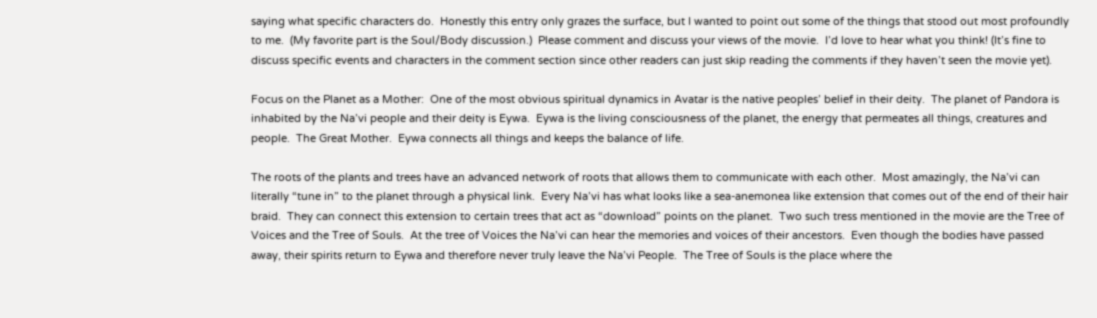saying what specific characters do.  Honestly this entry only grazes the surface, but I wanted to point out some of the things that stood out most profoundly to me.  (My favorite part is the Soul/Body discussion.)  Please comment and discuss your views of the movie.  I’d love to hear what you think! (It’s fine to discuss specific events and characters in the comment section since other readers can just skip reading the comments if they haven’t seen the movie yet).

Focus on the Planet as a Mother:  One of the most obvious spiritual dynamics in Avatar is the native peoples’ belief in their deity.  The planet of Pandora is inhabited by the Na’vi people and their deity is Eywa.  Eywa is the living consciousness of the planet, the energy that permeates all things, creatures and people.  The Great Mother.  Eywa connects all things and keeps the balance of life.

The roots of the plants and trees have an advanced network of roots that allows them to communicate with each other.  Most amazingly, the Na’vi can literally “tune in” to the planet through a physical link.  Every Na’vi has what looks like a sea-anemonea like extension that comes out of the end of their hair braid.  They can connect this extension to certain trees that act as “download” points on the planet.  Two such tress mentioned in the movie are the Tree of Voices and the Tree of Souls.  At the tree of Voices the Na’vi can hear the memories and voices of their ancestors.  Even though the bodies have passed away, their spirits return to Eywa and therefore never truly leave the Na’vi People.  The Tree of Souls is the place where the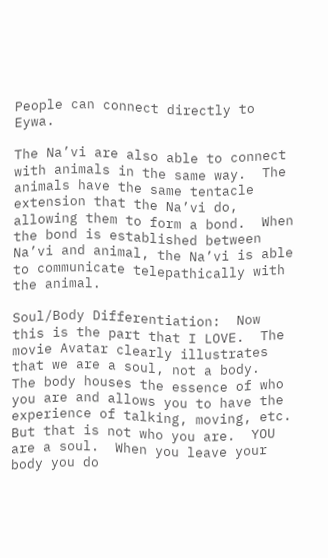People can connect directly to Eywa.

The Na’vi are also able to connect with animals in the same way.  The animals have the same tentacle extension that the Na’vi do, allowing them to form a bond.  When the bond is established between Na’vi and animal, the Na’vi is able to communicate telepathically with the animal.

Soul/Body Differentiation:  Now this is the part that I LOVE.  The movie Avatar clearly illustrates that we are a soul, not a body.  The body houses the essence of who you are and allows you to have the experience of talking, moving, etc.  But that is not who you are.  YOU are a soul.  When you leave your body you do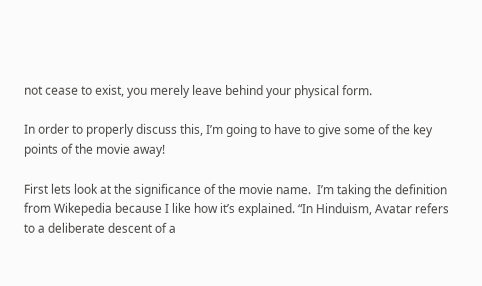not cease to exist, you merely leave behind your physical form.

In order to properly discuss this, I’m going to have to give some of the key points of the movie away!

First lets look at the significance of the movie name.  I’m taking the definition from Wikepedia because I like how it’s explained. “In Hinduism, Avatar refers to a deliberate descent of a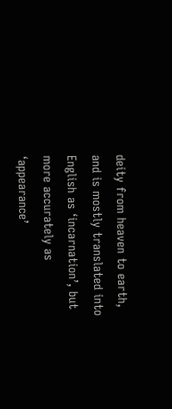deity from heaven to earth, and is mostly translated into English as ‘incarnation’, but more accurately as ‘appearance’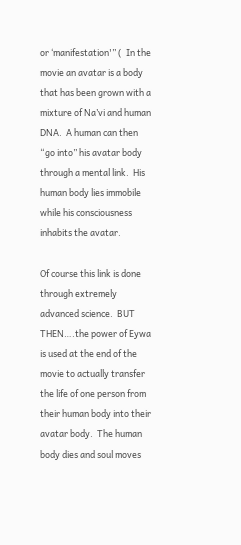or ‘manifestation'” (  In the movie an avatar is a body that has been grown with a mixture of Na’vi and human DNA.  A human can then “go into” his avatar body through a mental link.  His human body lies immobile while his consciousness inhabits the avatar.

Of course this link is done through extremely advanced science.  BUT THEN….the power of Eywa is used at the end of the movie to actually transfer the life of one person from their human body into their avatar body.  The human body dies and soul moves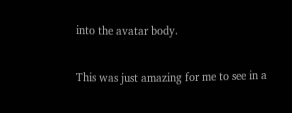into the avatar body.

This was just amazing for me to see in a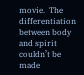movie.  The differentiation between body and spirit couldn’t be made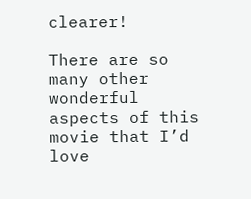clearer!

There are so many other wonderful aspects of this movie that I’d love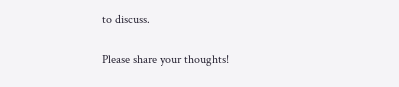to discuss.

Please share your thoughts!